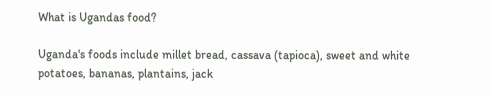What is Ugandas food?

Uganda's foods include millet bread, cassava (tapioca), sweet and white potatoes, bananas, plantains, jack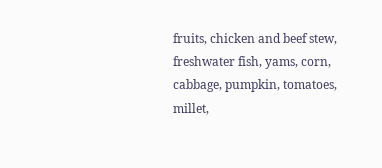fruits, chicken and beef stew, freshwater fish, yams, corn, cabbage, pumpkin, tomatoes, millet,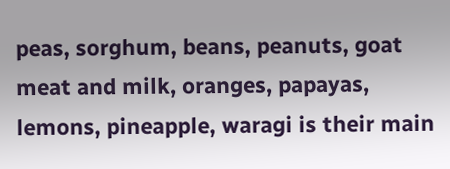peas, sorghum, beans, peanuts, goat meat and milk, oranges, papayas, lemons, pineapple, waragi is their main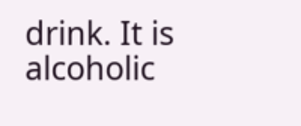drink. It is alcoholic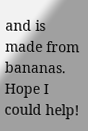and is made from bananas. Hope I could help!